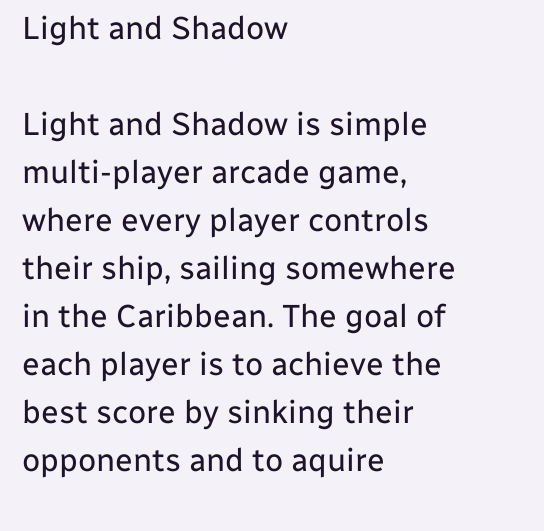Light and Shadow

Light and Shadow is simple multi-player arcade game, where every player controls their ship, sailing somewhere in the Caribbean. The goal of each player is to achieve the best score by sinking their opponents and to aquire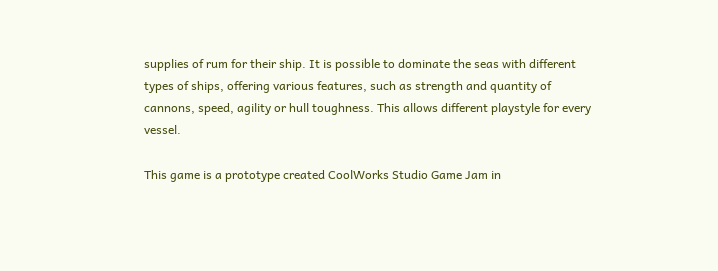supplies of rum for their ship. It is possible to dominate the seas with different types of ships, offering various features, such as strength and quantity of cannons, speed, agility or hull toughness. This allows different playstyle for every vessel.

This game is a prototype created CoolWorks Studio Game Jam in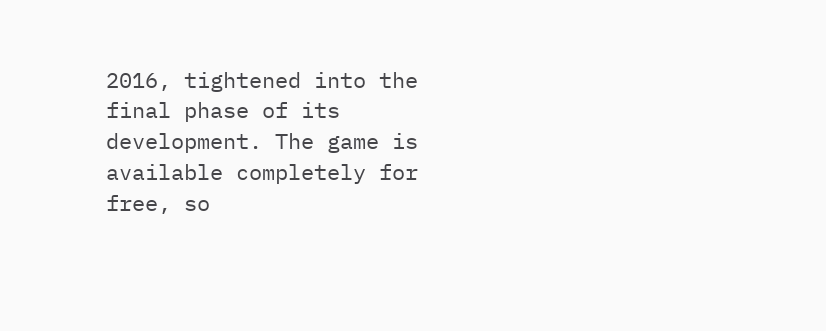2016, tightened into the final phase of its development. The game is available completely for free, so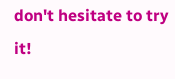don't hesitate to try it!